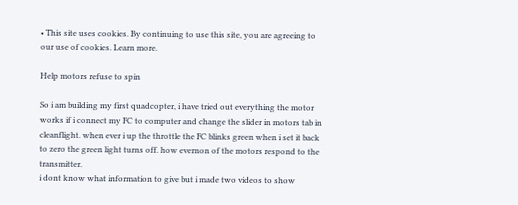• This site uses cookies. By continuing to use this site, you are agreeing to our use of cookies. Learn more.

Help motors refuse to spin

So i am building my first quadcopter, i have tried out everything the motor works if i connect my FC to computer and change the slider in motors tab in cleanflight. when ever i up the throttle the FC blinks green when i set it back to zero the green light turns off. how evernon of the motors respond to the transmitter.
i dont know what information to give but i made two videos to show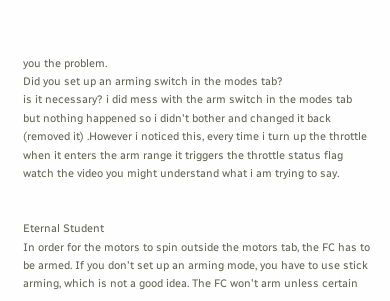you the problem.
Did you set up an arming switch in the modes tab?
is it necessary? i did mess with the arm switch in the modes tab but nothing happened so i didn't bother and changed it back (removed it) .However i noticed this, every time i turn up the throttle when it enters the arm range it triggers the throttle status flag watch the video you might understand what i am trying to say.


Eternal Student
In order for the motors to spin outside the motors tab, the FC has to be armed. If you don't set up an arming mode, you have to use stick arming, which is not a good idea. The FC won't arm unless certain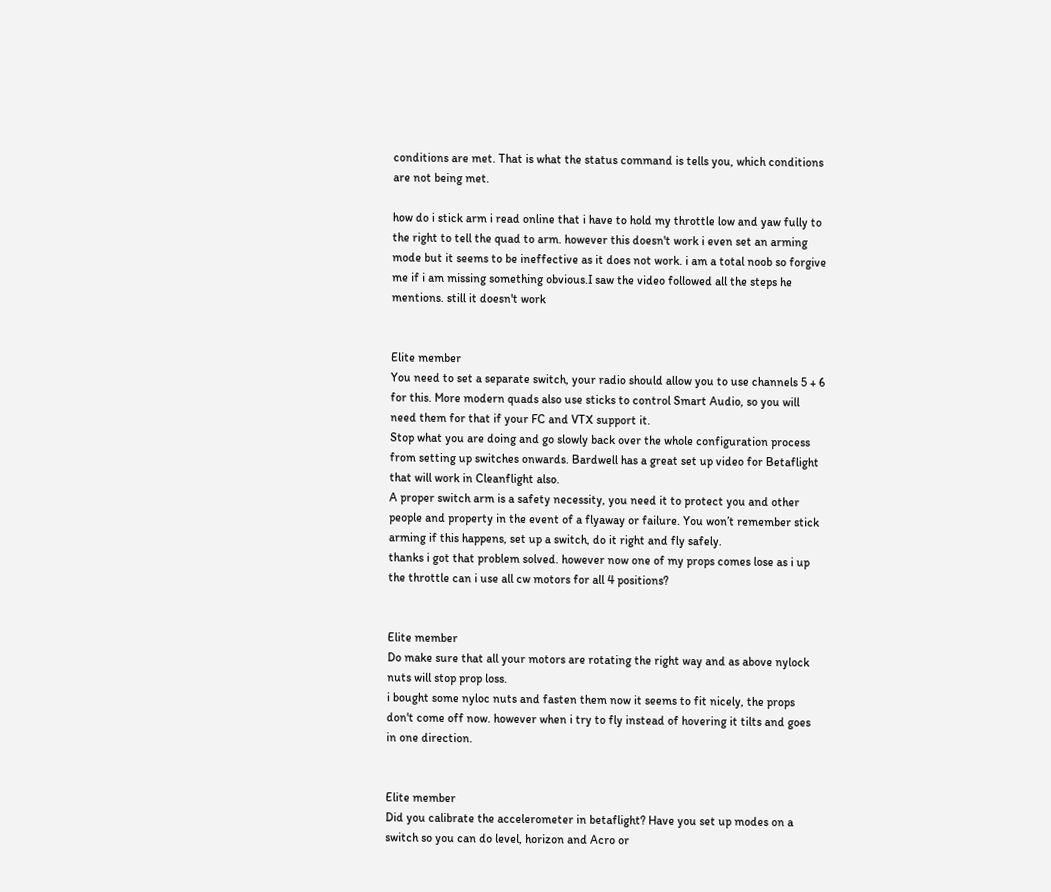conditions are met. That is what the status command is tells you, which conditions are not being met.

how do i stick arm i read online that i have to hold my throttle low and yaw fully to the right to tell the quad to arm. however this doesn't work i even set an arming mode but it seems to be ineffective as it does not work. i am a total noob so forgive me if i am missing something obvious.I saw the video followed all the steps he mentions. still it doesn't work


Elite member
You need to set a separate switch, your radio should allow you to use channels 5 + 6 for this. More modern quads also use sticks to control Smart Audio, so you will need them for that if your FC and VTX support it.
Stop what you are doing and go slowly back over the whole configuration process from setting up switches onwards. Bardwell has a great set up video for Betaflight that will work in Cleanflight also.
A proper switch arm is a safety necessity, you need it to protect you and other people and property in the event of a flyaway or failure. You won’t remember stick arming if this happens, set up a switch, do it right and fly safely.
thanks i got that problem solved. however now one of my props comes lose as i up the throttle can i use all cw motors for all 4 positions?


Elite member
Do make sure that all your motors are rotating the right way and as above nylock nuts will stop prop loss.
i bought some nyloc nuts and fasten them now it seems to fit nicely, the props don't come off now. however when i try to fly instead of hovering it tilts and goes in one direction.


Elite member
Did you calibrate the accelerometer in betaflight? Have you set up modes on a switch so you can do level, horizon and Acro or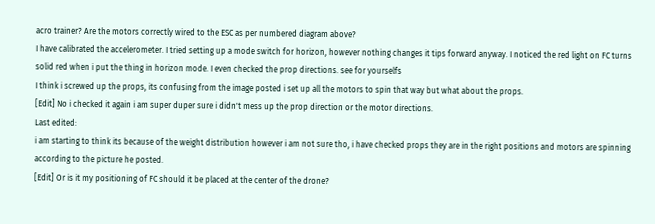acro trainer? Are the motors correctly wired to the ESC as per numbered diagram above?
I have calibrated the accelerometer. I tried setting up a mode switch for horizon, however nothing changes it tips forward anyway. I noticed the red light on FC turns solid red when i put the thing in horizon mode. I even checked the prop directions. see for yourselfs
I think i screwed up the props, its confusing from the image posted i set up all the motors to spin that way but what about the props.
[Edit] No i checked it again i am super duper sure i didn't mess up the prop direction or the motor directions.
Last edited:
i am starting to think its because of the weight distribution however i am not sure tho, i have checked props they are in the right positions and motors are spinning according to the picture he posted.
[Edit] Or is it my positioning of FC should it be placed at the center of the drone?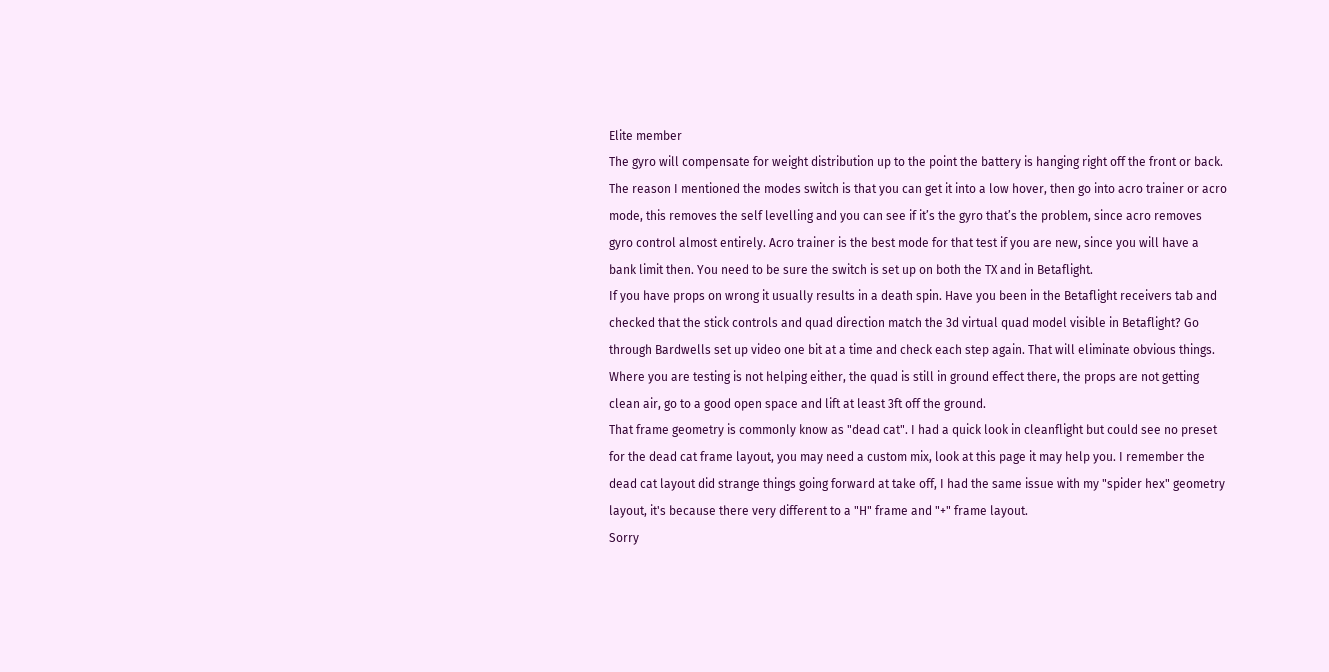Elite member
The gyro will compensate for weight distribution up to the point the battery is hanging right off the front or back. The reason I mentioned the modes switch is that you can get it into a low hover, then go into acro trainer or acro mode, this removes the self levelling and you can see if it’s the gyro that’s the problem, since acro removes gyro control almost entirely. Acro trainer is the best mode for that test if you are new, since you will have a bank limit then. You need to be sure the switch is set up on both the TX and in Betaflight.
If you have props on wrong it usually results in a death spin. Have you been in the Betaflight receivers tab and checked that the stick controls and quad direction match the 3d virtual quad model visible in Betaflight? Go through Bardwells set up video one bit at a time and check each step again. That will eliminate obvious things.
Where you are testing is not helping either, the quad is still in ground effect there, the props are not getting clean air, go to a good open space and lift at least 3ft off the ground.
That frame geometry is commonly know as "dead cat". I had a quick look in cleanflight but could see no preset for the dead cat frame layout, you may need a custom mix, look at this page it may help you. I remember the dead cat layout did strange things going forward at take off, I had the same issue with my "spider hex" geometry layout, it's because there very different to a "H" frame and "+" frame layout.
Sorry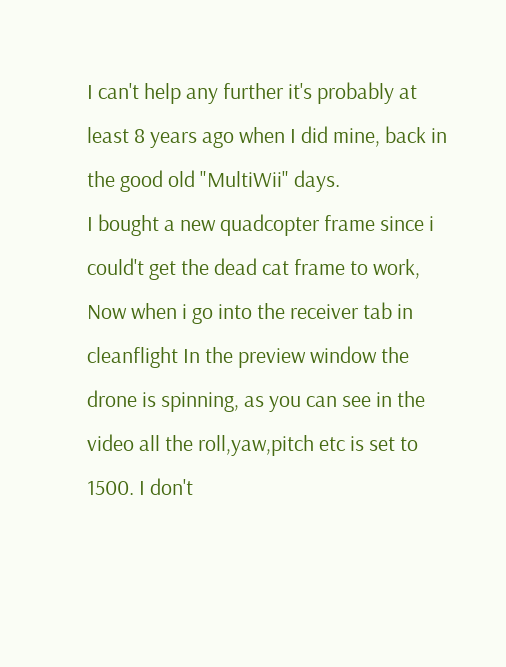I can't help any further it's probably at least 8 years ago when I did mine, back in the good old "MultiWii" days.
I bought a new quadcopter frame since i could't get the dead cat frame to work, Now when i go into the receiver tab in cleanflight In the preview window the drone is spinning, as you can see in the video all the roll,yaw,pitch etc is set to 1500. I don't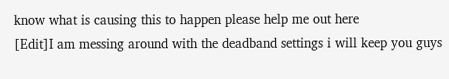know what is causing this to happen please help me out here
[Edit]I am messing around with the deadband settings i will keep you guys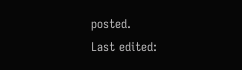posted.
Last edited: